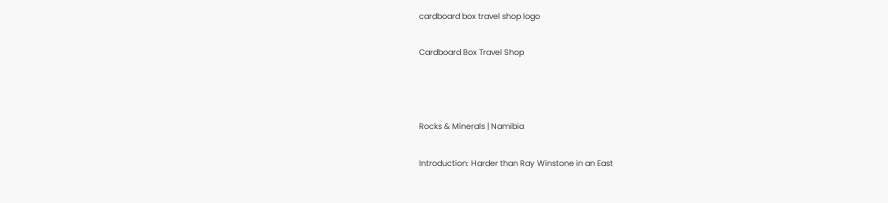cardboard box travel shop logo

Cardboard Box Travel Shop



Rocks & Minerals | Namibia

Introduction: Harder than Ray Winstone in an East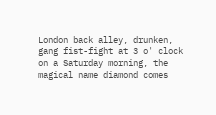London back alley, drunken, gang fist-fight at 3 o' clock on a Saturday morning, the magical name diamond comes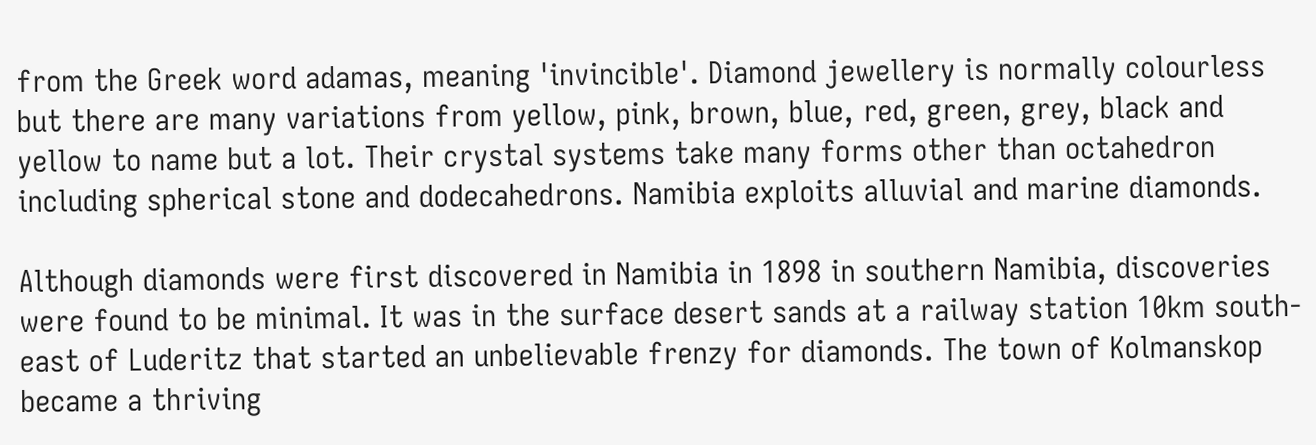from the Greek word adamas, meaning 'invincible'. Diamond jewellery is normally colourless but there are many variations from yellow, pink, brown, blue, red, green, grey, black and yellow to name but a lot. Their crystal systems take many forms other than octahedron including spherical stone and dodecahedrons. Namibia exploits alluvial and marine diamonds.

Although diamonds were first discovered in Namibia in 1898 in southern Namibia, discoveries were found to be minimal. It was in the surface desert sands at a railway station 10km south-east of Luderitz that started an unbelievable frenzy for diamonds. The town of Kolmanskop became a thriving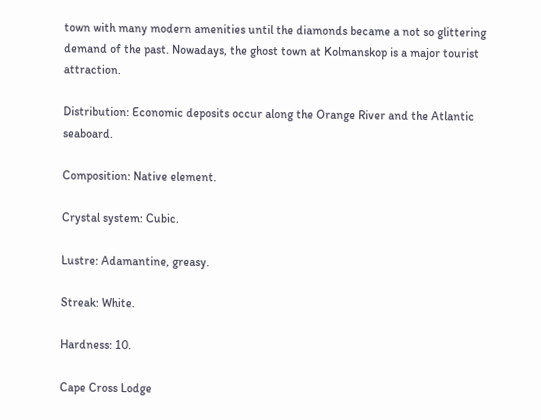town with many modern amenities until the diamonds became a not so glittering demand of the past. Nowadays, the ghost town at Kolmanskop is a major tourist attraction.

Distribution: Economic deposits occur along the Orange River and the Atlantic seaboard.

Composition: Native element.

Crystal system: Cubic.

Lustre: Adamantine, greasy.

Streak: White.

Hardness: 10.

Cape Cross Lodge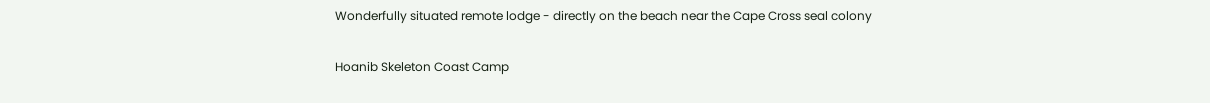Wonderfully situated remote lodge - directly on the beach near the Cape Cross seal colony

Hoanib Skeleton Coast Camp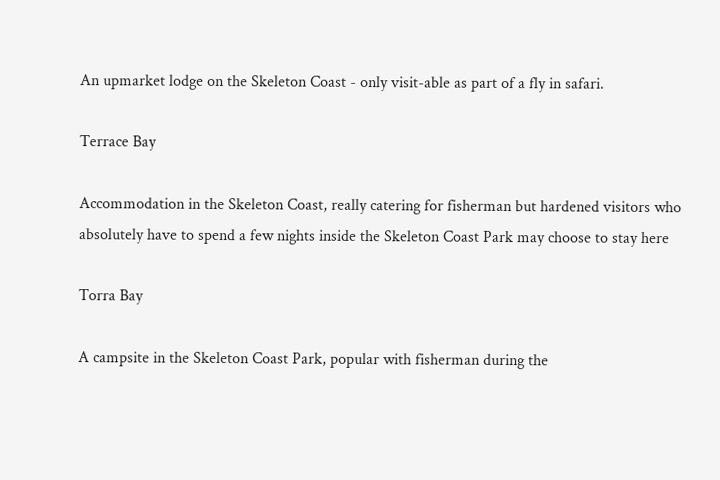An upmarket lodge on the Skeleton Coast - only visit-able as part of a fly in safari.

Terrace Bay

Accommodation in the Skeleton Coast, really catering for fisherman but hardened visitors who absolutely have to spend a few nights inside the Skeleton Coast Park may choose to stay here

Torra Bay

A campsite in the Skeleton Coast Park, popular with fisherman during the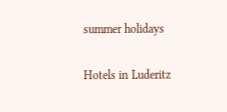summer holidays

Hotels in Luderitz